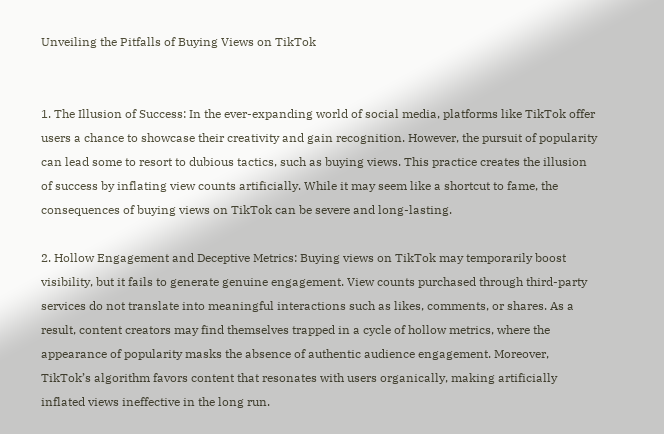Unveiling the Pitfalls of Buying Views on TikTok


1. The Illusion of Success: In the ever-expanding world of social media, platforms like TikTok offer users a chance to showcase their creativity and gain recognition. However, the pursuit of popularity can lead some to resort to dubious tactics, such as buying views. This practice creates the illusion of success by inflating view counts artificially. While it may seem like a shortcut to fame, the consequences of buying views on TikTok can be severe and long-lasting.

2. Hollow Engagement and Deceptive Metrics: Buying views on TikTok may temporarily boost visibility, but it fails to generate genuine engagement. View counts purchased through third-party services do not translate into meaningful interactions such as likes, comments, or shares. As a result, content creators may find themselves trapped in a cycle of hollow metrics, where the appearance of popularity masks the absence of authentic audience engagement. Moreover, TikTok’s algorithm favors content that resonates with users organically, making artificially inflated views ineffective in the long run.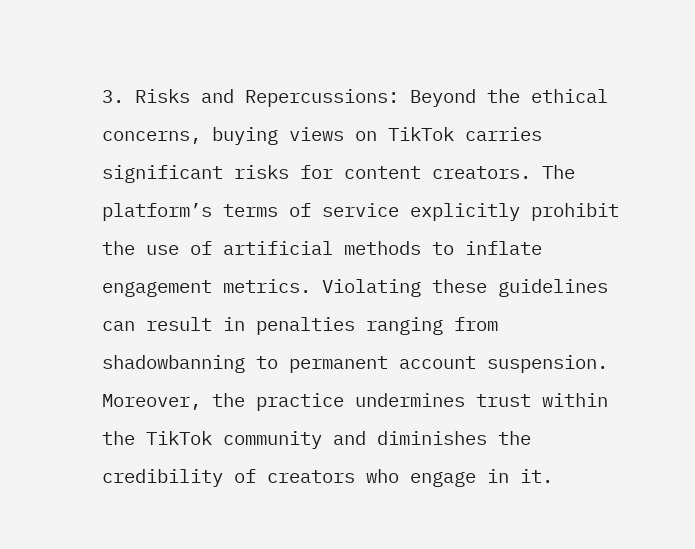3. Risks and Repercussions: Beyond the ethical concerns, buying views on TikTok carries significant risks for content creators. The platform’s terms of service explicitly prohibit the use of artificial methods to inflate engagement metrics. Violating these guidelines can result in penalties ranging from shadowbanning to permanent account suspension. Moreover, the practice undermines trust within the TikTok community and diminishes the credibility of creators who engage in it.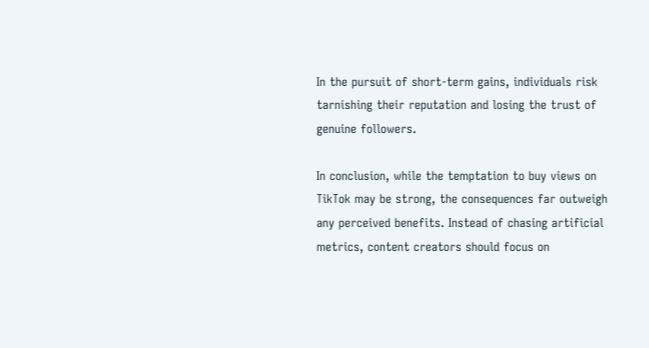In the pursuit of short-term gains, individuals risk tarnishing their reputation and losing the trust of genuine followers.

In conclusion, while the temptation to buy views on TikTok may be strong, the consequences far outweigh any perceived benefits. Instead of chasing artificial metrics, content creators should focus on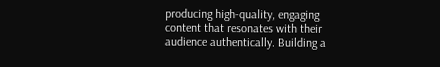producing high-quality, engaging content that resonates with their audience authentically. Building a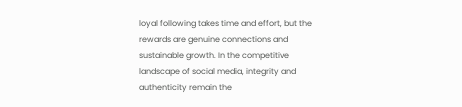loyal following takes time and effort, but the rewards are genuine connections and sustainable growth. In the competitive landscape of social media, integrity and authenticity remain the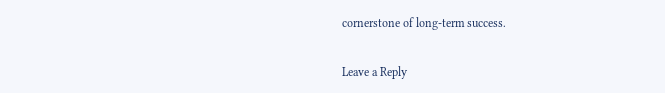cornerstone of long-term success.

Leave a Reply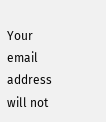Your email address will not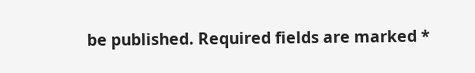be published. Required fields are marked *